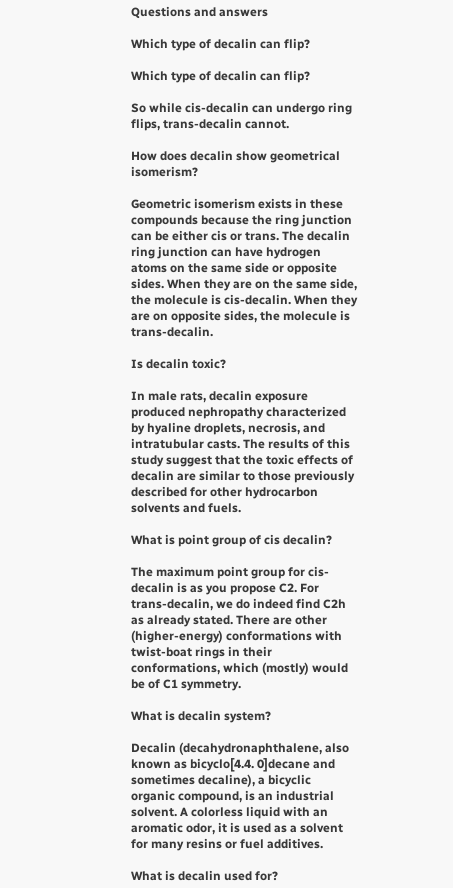Questions and answers

Which type of decalin can flip?

Which type of decalin can flip?

So while cis-decalin can undergo ring flips, trans-decalin cannot.

How does decalin show geometrical isomerism?

Geometric isomerism exists in these compounds because the ring junction can be either cis or trans. The decalin ring junction can have hydrogen atoms on the same side or opposite sides. When they are on the same side, the molecule is cis-decalin. When they are on opposite sides, the molecule is trans-decalin.

Is decalin toxic?

In male rats, decalin exposure produced nephropathy characterized by hyaline droplets, necrosis, and intratubular casts. The results of this study suggest that the toxic effects of decalin are similar to those previously described for other hydrocarbon solvents and fuels.

What is point group of cis decalin?

The maximum point group for cis-decalin is as you propose C2. For trans-decalin, we do indeed find C2h as already stated. There are other (higher-energy) conformations with twist-boat rings in their conformations, which (mostly) would be of C1 symmetry.

What is decalin system?

Decalin (decahydronaphthalene, also known as bicyclo[4.4. 0]decane and sometimes decaline), a bicyclic organic compound, is an industrial solvent. A colorless liquid with an aromatic odor, it is used as a solvent for many resins or fuel additives.

What is decalin used for?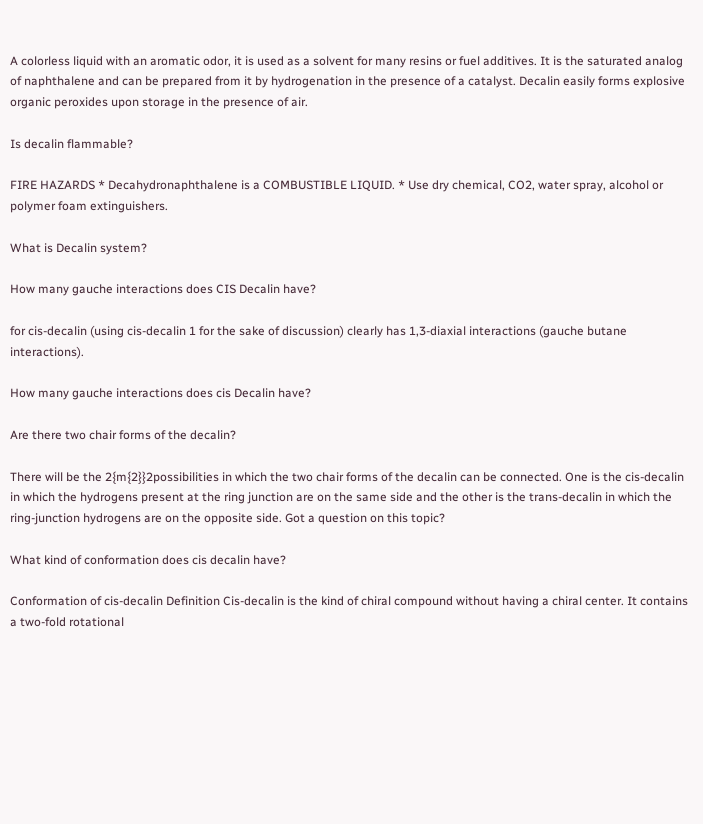A colorless liquid with an aromatic odor, it is used as a solvent for many resins or fuel additives. It is the saturated analog of naphthalene and can be prepared from it by hydrogenation in the presence of a catalyst. Decalin easily forms explosive organic peroxides upon storage in the presence of air.

Is decalin flammable?

FIRE HAZARDS * Decahydronaphthalene is a COMBUSTIBLE LIQUID. * Use dry chemical, CO2, water spray, alcohol or polymer foam extinguishers.

What is Decalin system?

How many gauche interactions does CIS Decalin have?

for cis-decalin (using cis-decalin 1 for the sake of discussion) clearly has 1,3-diaxial interactions (gauche butane interactions).

How many gauche interactions does cis Decalin have?

Are there two chair forms of the decalin?

There will be the 2{m{2}}2possibilities in which the two chair forms of the decalin can be connected. One is the cis-decalin in which the hydrogens present at the ring junction are on the same side and the other is the trans-decalin in which the ring-junction hydrogens are on the opposite side. Got a question on this topic?

What kind of conformation does cis decalin have?

Conformation of cis-decalin Definition Cis-decalin is the kind of chiral compound without having a chiral center. It contains a two-fold rotational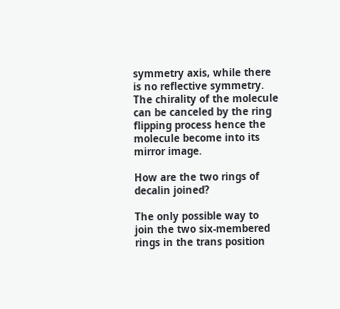symmetry axis, while there is no reflective symmetry. The chirality of the molecule can be canceled by the ring flipping process hence the molecule become into its mirror image.

How are the two rings of decalin joined?

The only possible way to join the two six-membered rings in the trans position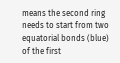means the second ring needs to start from two equatorial bonds (blue) of the first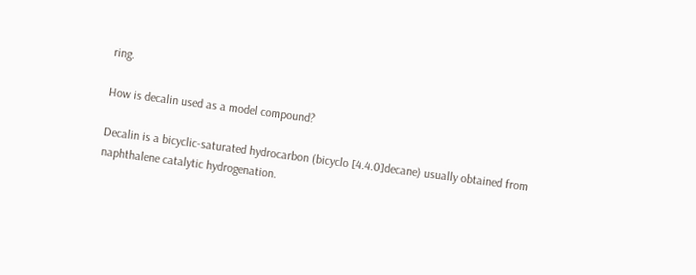ring.

How is decalin used as a model compound?

Decalin is a bicyclic-saturated hydrocarbon (bicyclo [4.4.0]decane) usually obtained from naphthalene catalytic hydrogenation.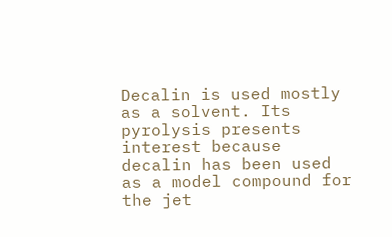Decalin is used mostly as a solvent. Its pyrolysis presents interest because decalin has been used as a model compound for the jet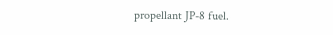propellant JP-8 fuel.